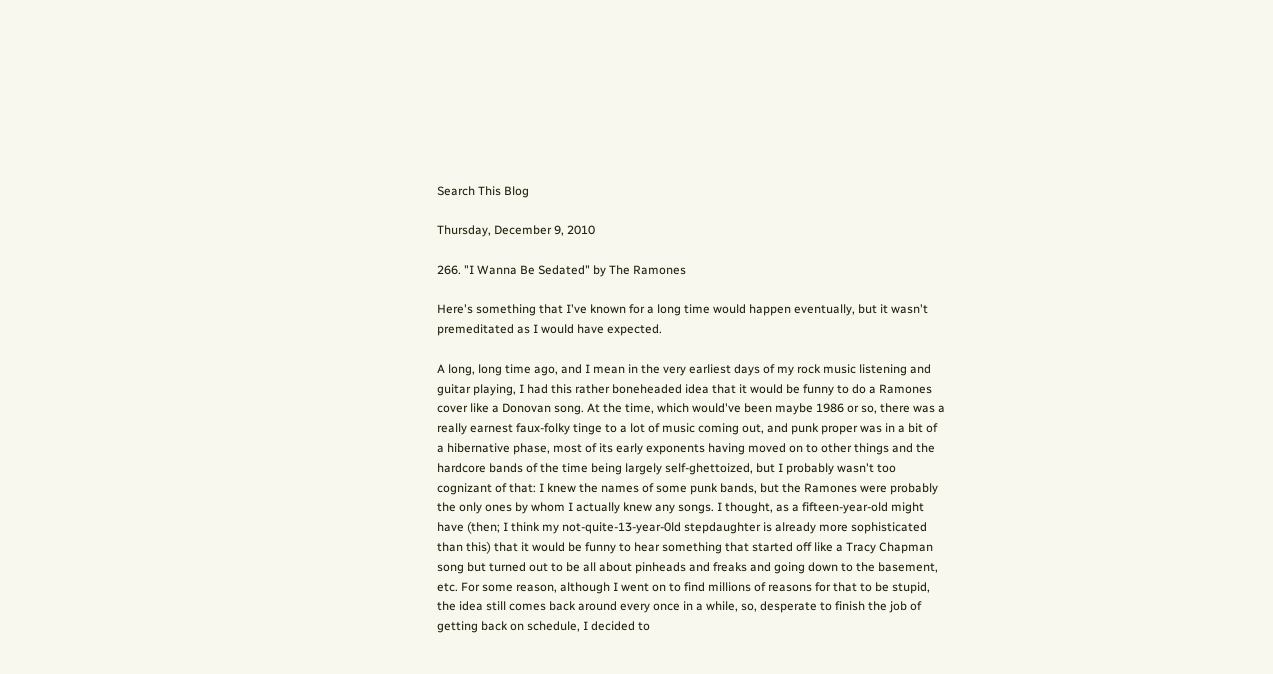Search This Blog

Thursday, December 9, 2010

266. "I Wanna Be Sedated" by The Ramones

Here's something that I've known for a long time would happen eventually, but it wasn't premeditated as I would have expected.

A long, long time ago, and I mean in the very earliest days of my rock music listening and guitar playing, I had this rather boneheaded idea that it would be funny to do a Ramones cover like a Donovan song. At the time, which would've been maybe 1986 or so, there was a really earnest faux-folky tinge to a lot of music coming out, and punk proper was in a bit of a hibernative phase, most of its early exponents having moved on to other things and the hardcore bands of the time being largely self-ghettoized, but I probably wasn't too cognizant of that: I knew the names of some punk bands, but the Ramones were probably the only ones by whom I actually knew any songs. I thought, as a fifteen-year-old might have (then; I think my not-quite-13-year-0ld stepdaughter is already more sophisticated than this) that it would be funny to hear something that started off like a Tracy Chapman song but turned out to be all about pinheads and freaks and going down to the basement, etc. For some reason, although I went on to find millions of reasons for that to be stupid, the idea still comes back around every once in a while, so, desperate to finish the job of getting back on schedule, I decided to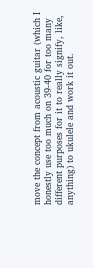move the concept from acoustic guitar (which I honestly use too much on 39-40 for too many different purposes for it to really signify, like, anything) to ukulele and work it out.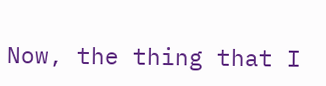Now, the thing that I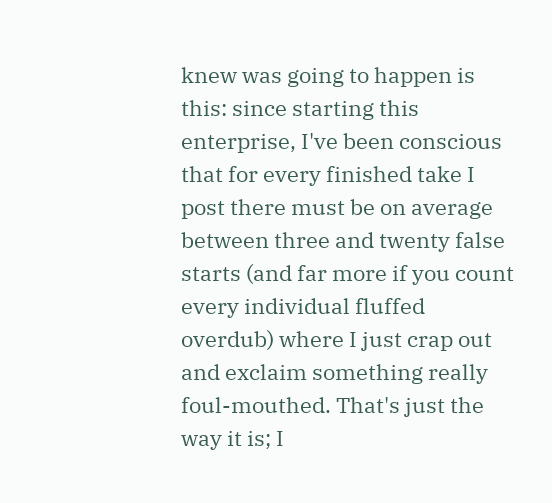knew was going to happen is this: since starting this enterprise, I've been conscious that for every finished take I post there must be on average between three and twenty false starts (and far more if you count every individual fluffed overdub) where I just crap out and exclaim something really foul-mouthed. That's just the way it is; I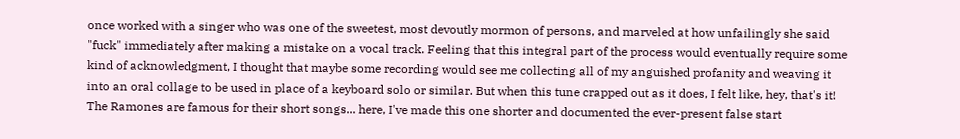once worked with a singer who was one of the sweetest, most devoutly mormon of persons, and marveled at how unfailingly she said "fuck" immediately after making a mistake on a vocal track. Feeling that this integral part of the process would eventually require some kind of acknowledgment, I thought that maybe some recording would see me collecting all of my anguished profanity and weaving it into an oral collage to be used in place of a keyboard solo or similar. But when this tune crapped out as it does, I felt like, hey, that's it! The Ramones are famous for their short songs... here, I've made this one shorter and documented the ever-present false start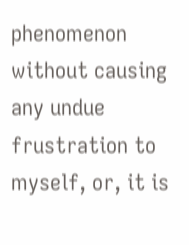phenomenon without causing any undue frustration to myself, or, it is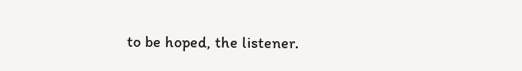to be hoped, the listener.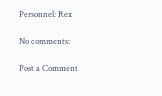Personnel: Rex

No comments:

Post a Comment